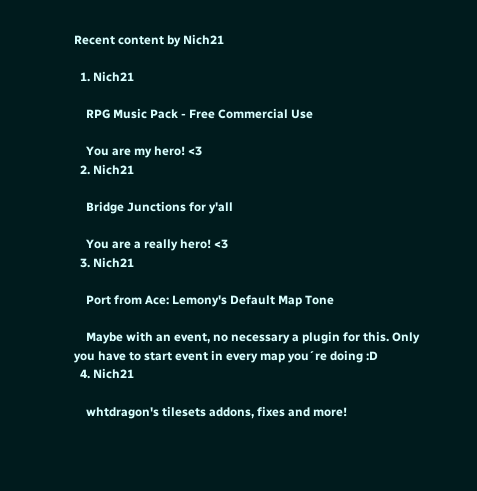Recent content by Nich21

  1. Nich21

    RPG Music Pack - Free Commercial Use

    You are my hero! <3
  2. Nich21

    Bridge Junctions for y'all

    You are a really hero! <3
  3. Nich21

    Port from Ace: Lemony's Default Map Tone

    Maybe with an event, no necessary a plugin for this. Only you have to start event in every map you´re doing :D
  4. Nich21

    whtdragon's tilesets addons, fixes and more!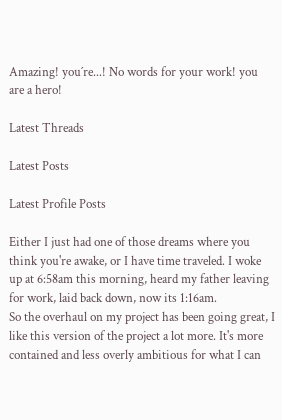Amazing! you´re...! No words for your work! you are a hero!

Latest Threads

Latest Posts

Latest Profile Posts

Either I just had one of those dreams where you think you're awake, or I have time traveled. I woke up at 6:58am this morning, heard my father leaving for work, laid back down, now its 1:16am.
So the overhaul on my project has been going great, I like this version of the project a lot more. It's more contained and less overly ambitious for what I can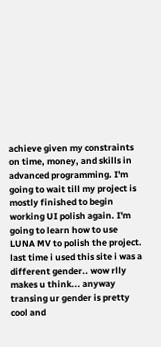achieve given my constraints on time, money, and skills in advanced programming. I'm going to wait till my project is mostly finished to begin working UI polish again. I'm going to learn how to use LUNA MV to polish the project.
last time i used this site i was a different gender.. wow rlly makes u think... anyway transing ur gender is pretty cool and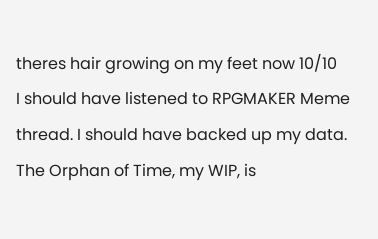theres hair growing on my feet now 10/10
I should have listened to RPGMAKER Meme thread. I should have backed up my data. The Orphan of Time, my WIP, is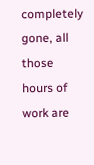completely gone, all those hours of work are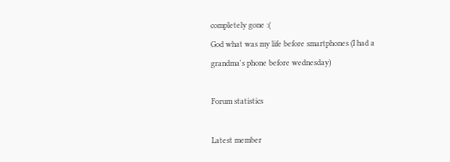completely gone :(
God what was my life before smartphones (I had a grandma's phone before wednesday)

Forum statistics

Latest member